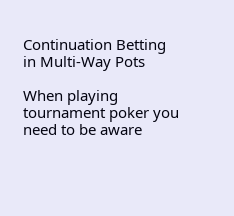Continuation Betting in Multi-Way Pots

When playing tournament poker you need to be aware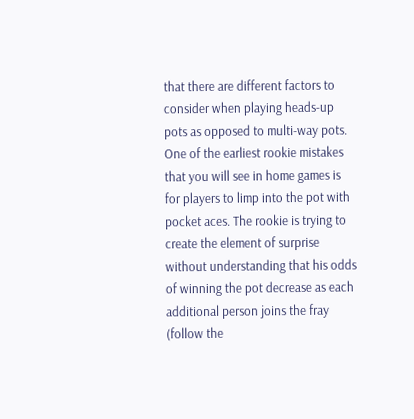that there are different factors to consider when playing heads-up pots as opposed to multi-way pots. One of the earliest rookie mistakes that you will see in home games is for players to limp into the pot with pocket aces. The rookie is trying to create the element of surprise without understanding that his odds of winning the pot decrease as each additional person joins the fray (follow the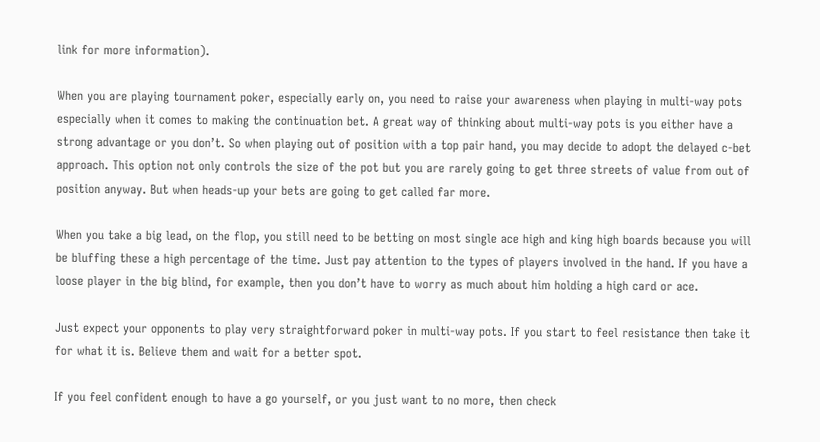link for more information).

When you are playing tournament poker, especially early on, you need to raise your awareness when playing in multi-way pots especially when it comes to making the continuation bet. A great way of thinking about multi-way pots is you either have a strong advantage or you don’t. So when playing out of position with a top pair hand, you may decide to adopt the delayed c-bet approach. This option not only controls the size of the pot but you are rarely going to get three streets of value from out of position anyway. But when heads-up your bets are going to get called far more.

When you take a big lead, on the flop, you still need to be betting on most single ace high and king high boards because you will be bluffing these a high percentage of the time. Just pay attention to the types of players involved in the hand. If you have a loose player in the big blind, for example, then you don’t have to worry as much about him holding a high card or ace.

Just expect your opponents to play very straightforward poker in multi-way pots. If you start to feel resistance then take it for what it is. Believe them and wait for a better spot.

If you feel confident enough to have a go yourself, or you just want to no more, then check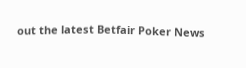out the latest Betfair Poker News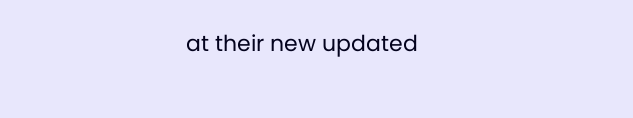at their new updated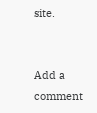site.


Add a comment